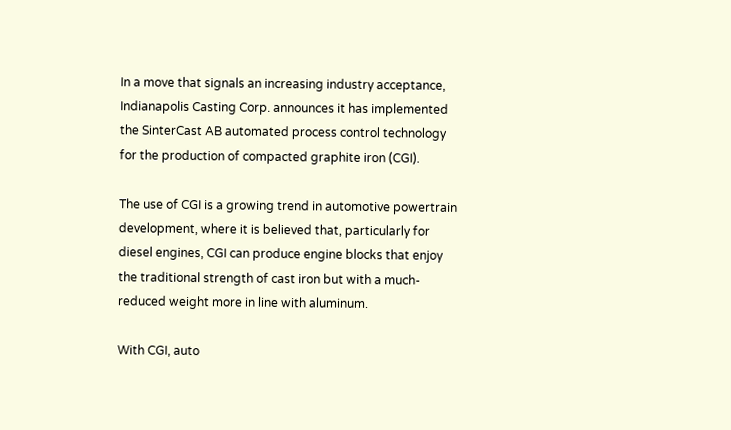In a move that signals an increasing industry acceptance, Indianapolis Casting Corp. announces it has implemented the SinterCast AB automated process control technology for the production of compacted graphite iron (CGI).

The use of CGI is a growing trend in automotive powertrain development, where it is believed that, particularly for diesel engines, CGI can produce engine blocks that enjoy the traditional strength of cast iron but with a much-reduced weight more in line with aluminum.

With CGI, auto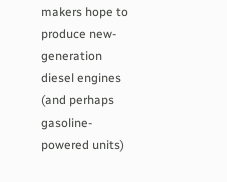makers hope to produce new-generation diesel engines (and perhaps gasoline-powered units)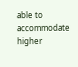able to accommodate higher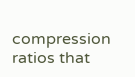compression ratios that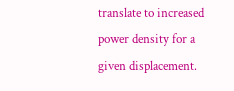translate to increased power density for a given displacement.